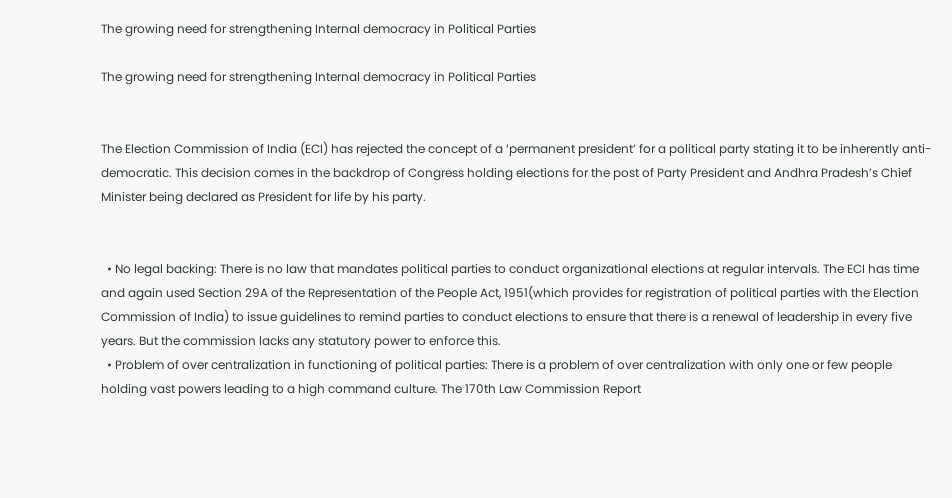The growing need for strengthening Internal democracy in Political Parties

The growing need for strengthening Internal democracy in Political Parties


The Election Commission of India (ECI) has rejected the concept of a ‘permanent president’ for a political party stating it to be inherently anti-democratic. This decision comes in the backdrop of Congress holding elections for the post of Party President and Andhra Pradesh’s Chief Minister being declared as President for life by his party.


  • No legal backing: There is no law that mandates political parties to conduct organizational elections at regular intervals. The ECI has time and again used Section 29A of the Representation of the People Act, 1951(which provides for registration of political parties with the Election Commission of India) to issue guidelines to remind parties to conduct elections to ensure that there is a renewal of leadership in every five years. But the commission lacks any statutory power to enforce this.
  • Problem of over centralization in functioning of political parties: There is a problem of over centralization with only one or few people holding vast powers leading to a high command culture. The 170th Law Commission Report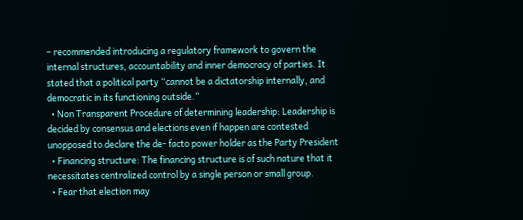– recommended introducing a regulatory framework to govern the internal structures, accountability and inner democracy of parties. It stated that a political party “cannot be a dictatorship internally, and democratic in its functioning outside.”
  • Non Transparent Procedure of determining leadership: Leadership is decided by consensus and elections even if happen are contested unopposed to declare the de- facto power holder as the Party President
  • Financing structure: The financing structure is of such nature that it necessitates centralized control by a single person or small group.
  • Fear that election may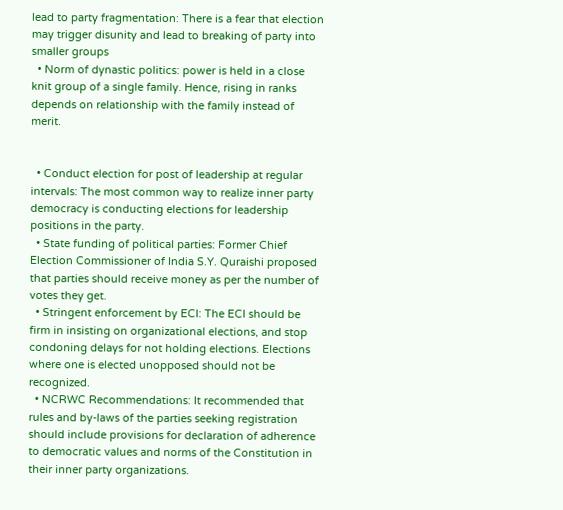lead to party fragmentation: There is a fear that election may trigger disunity and lead to breaking of party into smaller groups
  • Norm of dynastic politics: power is held in a close knit group of a single family. Hence, rising in ranks depends on relationship with the family instead of merit.


  • Conduct election for post of leadership at regular intervals: The most common way to realize inner party democracy is conducting elections for leadership positions in the party.
  • State funding of political parties: Former Chief Election Commissioner of India S.Y. Quraishi proposed that parties should receive money as per the number of votes they get.
  • Stringent enforcement by ECI: The ECI should be firm in insisting on organizational elections, and stop condoning delays for not holding elections. Elections where one is elected unopposed should not be recognized.
  • NCRWC Recommendations: It recommended that rules and by-laws of the parties seeking registration should include provisions for declaration of adherence to democratic values and norms of the Constitution in their inner party organizations.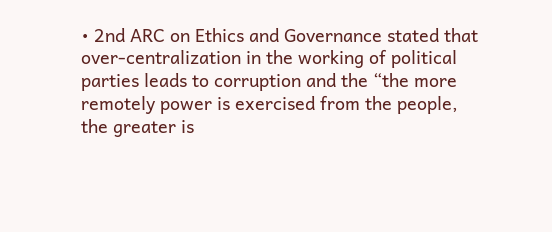• 2nd ARC on Ethics and Governance stated that over-centralization in the working of political parties leads to corruption and the “the more remotely power is exercised from the people, the greater is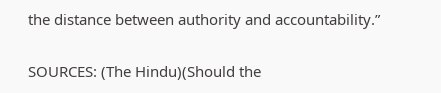the distance between authority and accountability.”

SOURCES: (The Hindu)(Should the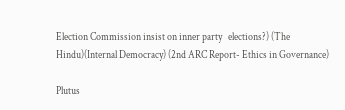Election Commission insist on inner party   elections?) (The Hindu)(Internal Democracy) (2nd ARC Report- Ethics in Governance)

Plutus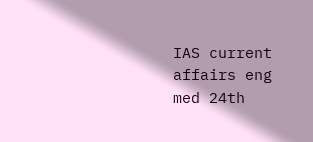IAS current affairs eng med 24th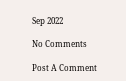Sep 2022

No Comments

Post A Comment